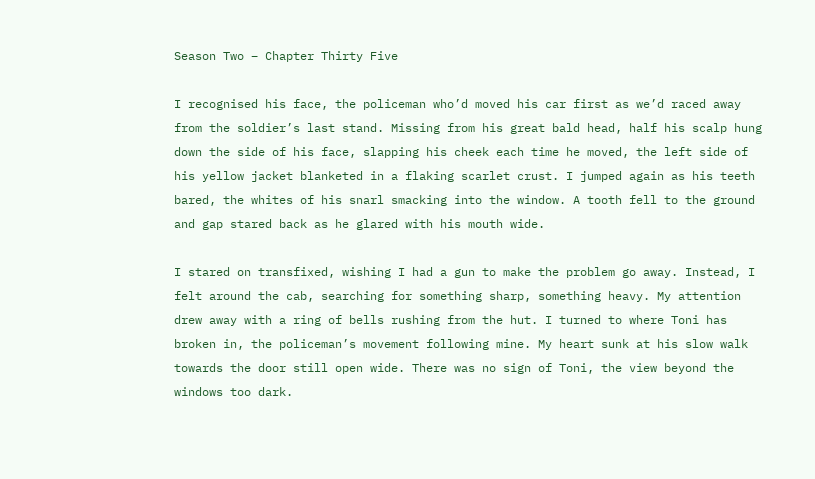Season Two – Chapter Thirty Five

I recognised his face, the policeman who’d moved his car first as we’d raced away from the soldier’s last stand. Missing from his great bald head, half his scalp hung down the side of his face, slapping his cheek each time he moved, the left side of his yellow jacket blanketed in a flaking scarlet crust. I jumped again as his teeth bared, the whites of his snarl smacking into the window. A tooth fell to the ground and gap stared back as he glared with his mouth wide.

I stared on transfixed, wishing I had a gun to make the problem go away. Instead, I felt around the cab, searching for something sharp, something heavy. My attention drew away with a ring of bells rushing from the hut. I turned to where Toni has broken in, the policeman’s movement following mine. My heart sunk at his slow walk towards the door still open wide. There was no sign of Toni, the view beyond the windows too dark.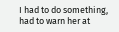I had to do something, had to warn her at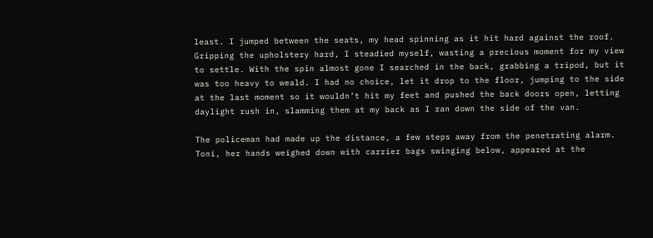least. I jumped between the seats, my head spinning as it hit hard against the roof. Gripping the upholstery hard, I steadied myself, wasting a precious moment for my view to settle. With the spin almost gone I searched in the back, grabbing a tripod, but it was too heavy to weald. I had no choice, let it drop to the floor, jumping to the side at the last moment so it wouldn’t hit my feet and pushed the back doors open, letting daylight rush in, slamming them at my back as I ran down the side of the van.

The policeman had made up the distance, a few steps away from the penetrating alarm. Toni, her hands weighed down with carrier bags swinging below, appeared at the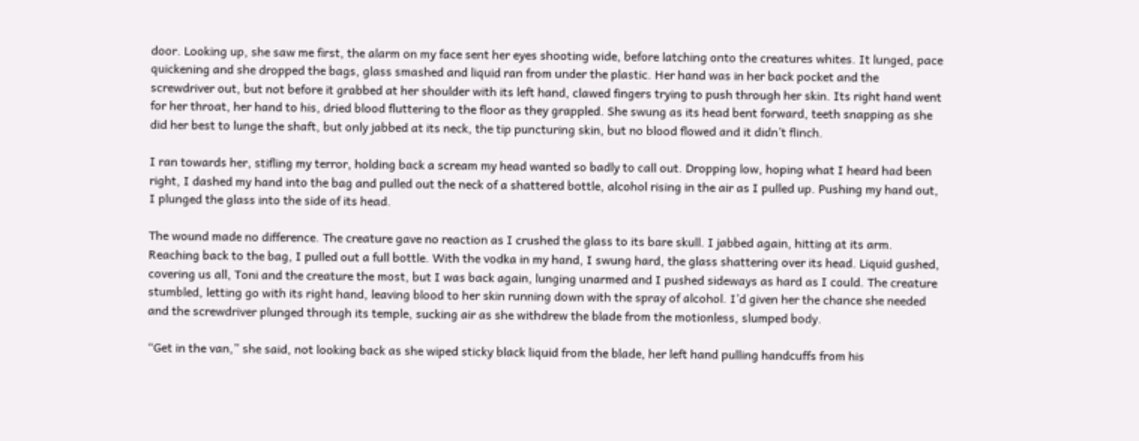door. Looking up, she saw me first, the alarm on my face sent her eyes shooting wide, before latching onto the creatures whites. It lunged, pace quickening and she dropped the bags, glass smashed and liquid ran from under the plastic. Her hand was in her back pocket and the screwdriver out, but not before it grabbed at her shoulder with its left hand, clawed fingers trying to push through her skin. Its right hand went for her throat, her hand to his, dried blood fluttering to the floor as they grappled. She swung as its head bent forward, teeth snapping as she did her best to lunge the shaft, but only jabbed at its neck, the tip puncturing skin, but no blood flowed and it didn’t flinch.

I ran towards her, stifling my terror, holding back a scream my head wanted so badly to call out. Dropping low, hoping what I heard had been right, I dashed my hand into the bag and pulled out the neck of a shattered bottle, alcohol rising in the air as I pulled up. Pushing my hand out, I plunged the glass into the side of its head.

The wound made no difference. The creature gave no reaction as I crushed the glass to its bare skull. I jabbed again, hitting at its arm. Reaching back to the bag, I pulled out a full bottle. With the vodka in my hand, I swung hard, the glass shattering over its head. Liquid gushed, covering us all, Toni and the creature the most, but I was back again, lunging unarmed and I pushed sideways as hard as I could. The creature stumbled, letting go with its right hand, leaving blood to her skin running down with the spray of alcohol. I’d given her the chance she needed and the screwdriver plunged through its temple, sucking air as she withdrew the blade from the motionless, slumped body.

“Get in the van,” she said, not looking back as she wiped sticky black liquid from the blade, her left hand pulling handcuffs from his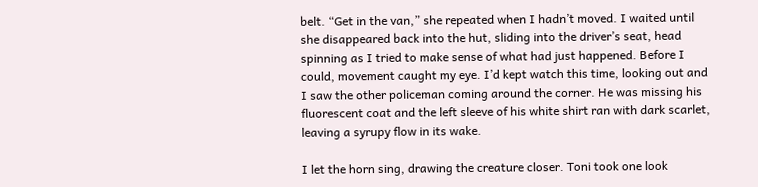belt. “Get in the van,” she repeated when I hadn’t moved. I waited until she disappeared back into the hut, sliding into the driver’s seat, head spinning as I tried to make sense of what had just happened. Before I could, movement caught my eye. I’d kept watch this time, looking out and I saw the other policeman coming around the corner. He was missing his fluorescent coat and the left sleeve of his white shirt ran with dark scarlet, leaving a syrupy flow in its wake.

I let the horn sing, drawing the creature closer. Toni took one look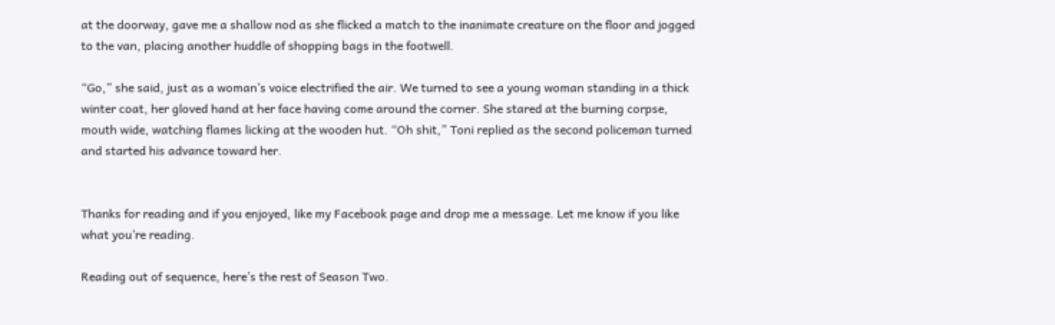at the doorway, gave me a shallow nod as she flicked a match to the inanimate creature on the floor and jogged to the van, placing another huddle of shopping bags in the footwell.

“Go,” she said, just as a woman’s voice electrified the air. We turned to see a young woman standing in a thick winter coat, her gloved hand at her face having come around the corner. She stared at the burning corpse, mouth wide, watching flames licking at the wooden hut. “Oh shit,” Toni replied as the second policeman turned and started his advance toward her.


Thanks for reading and if you enjoyed, like my Facebook page and drop me a message. Let me know if you like what you’re reading.

Reading out of sequence, here’s the rest of Season Two.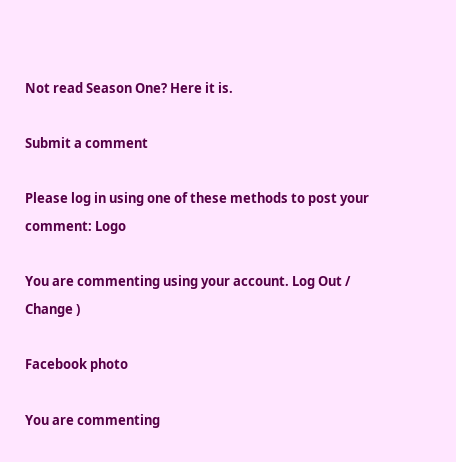Not read Season One? Here it is.

Submit a comment

Please log in using one of these methods to post your comment: Logo

You are commenting using your account. Log Out /  Change )

Facebook photo

You are commenting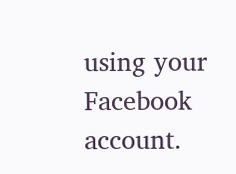using your Facebook account.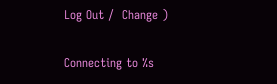Log Out /  Change )

Connecting to %s